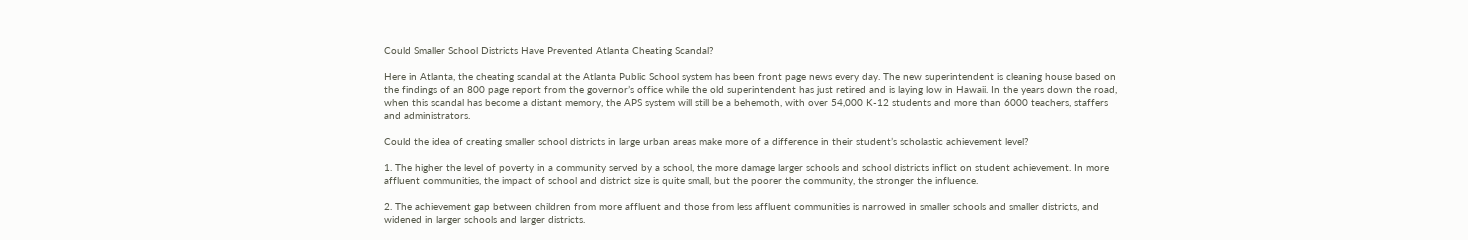Could Smaller School Districts Have Prevented Atlanta Cheating Scandal?

Here in Atlanta, the cheating scandal at the Atlanta Public School system has been front page news every day. The new superintendent is cleaning house based on the findings of an 800 page report from the governor’s office while the old superintendent has just retired and is laying low in Hawaii. In the years down the road, when this scandal has become a distant memory, the APS system will still be a behemoth, with over 54,000 K-12 students and more than 6000 teachers, staffers and administrators.

Could the idea of creating smaller school districts in large urban areas make more of a difference in their student’s scholastic achievement level?

1. The higher the level of poverty in a community served by a school, the more damage larger schools and school districts inflict on student achievement. In more affluent communities, the impact of school and district size is quite small, but the poorer the community, the stronger the influence.

2. The achievement gap between children from more affluent and those from less affluent communities is narrowed in smaller schools and smaller districts, and widened in larger schools and larger districts.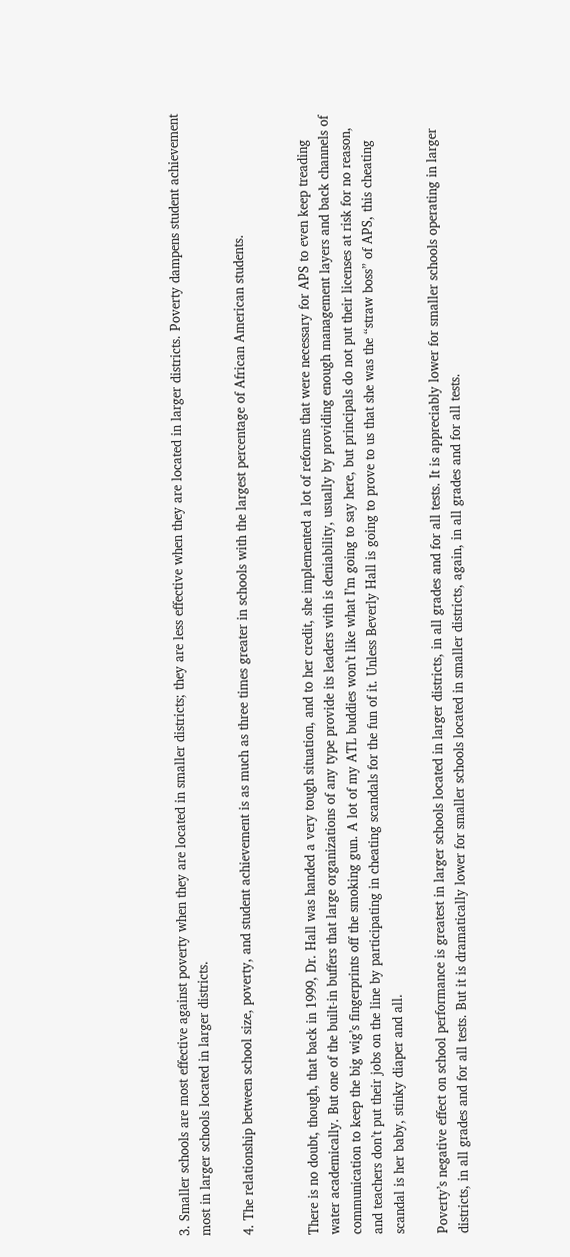3. Smaller schools are most effective against poverty when they are located in smaller districts; they are less effective when they are located in larger districts. Poverty dampens student achievement most in larger schools located in larger districts.

4. The relationship between school size, poverty, and student achievement is as much as three times greater in schools with the largest percentage of African American students.


There is no doubt, though, that back in 1999, Dr. Hall was handed a very tough situation, and to her credit, she implemented a lot of reforms that were necessary for APS to even keep treading water academically. But one of the built-in buffers that large organizations of any type provide its leaders with is deniability, usually by providing enough management layers and back channels of communication to keep the big wig’s fingerprints off the smoking gun. A lot of my ATL buddies won’t like what I’m going to say here, but principals do not put their licenses at risk for no reason, and teachers don’t put their jobs on the line by participating in cheating scandals for the fun of it. Unless Beverly Hall is going to prove to us that she was the “straw boss” of APS, this cheating scandal is her baby, stinky diaper and all.

Poverty’s negative effect on school performance is greatest in larger schools located in larger districts, in all grades and for all tests. It is appreciably lower for smaller schools operating in larger districts, in all grades and for all tests. But it is dramatically lower for smaller schools located in smaller districts, again, in all grades and for all tests.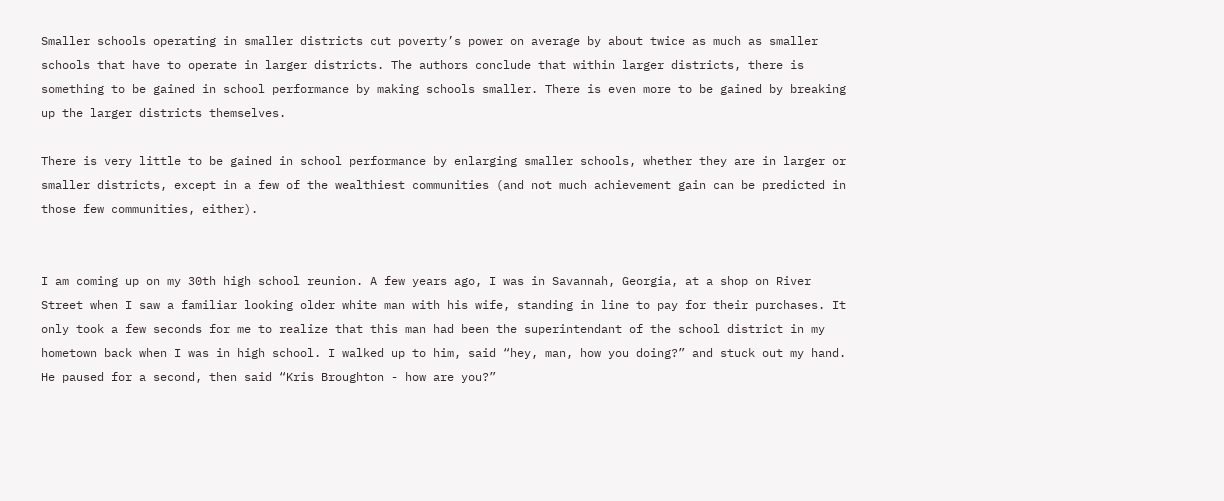Smaller schools operating in smaller districts cut poverty’s power on average by about twice as much as smaller schools that have to operate in larger districts. The authors conclude that within larger districts, there is something to be gained in school performance by making schools smaller. There is even more to be gained by breaking up the larger districts themselves.

There is very little to be gained in school performance by enlarging smaller schools, whether they are in larger or smaller districts, except in a few of the wealthiest communities (and not much achievement gain can be predicted in those few communities, either).


I am coming up on my 30th high school reunion. A few years ago, I was in Savannah, Georgia, at a shop on River Street when I saw a familiar looking older white man with his wife, standing in line to pay for their purchases. It only took a few seconds for me to realize that this man had been the superintendant of the school district in my hometown back when I was in high school. I walked up to him, said “hey, man, how you doing?” and stuck out my hand. He paused for a second, then said “Kris Broughton - how are you?”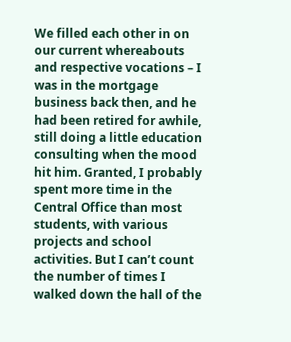We filled each other in on our current whereabouts and respective vocations – I was in the mortgage business back then, and he had been retired for awhile, still doing a little education consulting when the mood hit him. Granted, I probably spent more time in the Central Office than most students, with various projects and school activities. But I can’t count the number of times I walked down the hall of the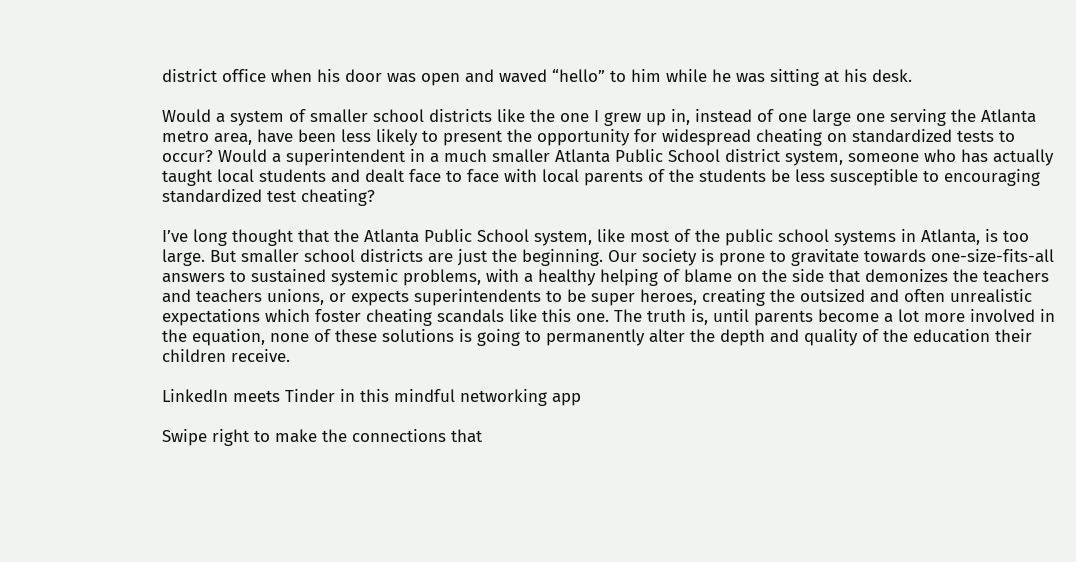district office when his door was open and waved “hello” to him while he was sitting at his desk.

Would a system of smaller school districts like the one I grew up in, instead of one large one serving the Atlanta metro area, have been less likely to present the opportunity for widespread cheating on standardized tests to occur? Would a superintendent in a much smaller Atlanta Public School district system, someone who has actually taught local students and dealt face to face with local parents of the students be less susceptible to encouraging standardized test cheating?

I’ve long thought that the Atlanta Public School system, like most of the public school systems in Atlanta, is too large. But smaller school districts are just the beginning. Our society is prone to gravitate towards one-size-fits-all answers to sustained systemic problems, with a healthy helping of blame on the side that demonizes the teachers and teachers unions, or expects superintendents to be super heroes, creating the outsized and often unrealistic expectations which foster cheating scandals like this one. The truth is, until parents become a lot more involved in the equation, none of these solutions is going to permanently alter the depth and quality of the education their children receive.

LinkedIn meets Tinder in this mindful networking app

Swipe right to make the connections that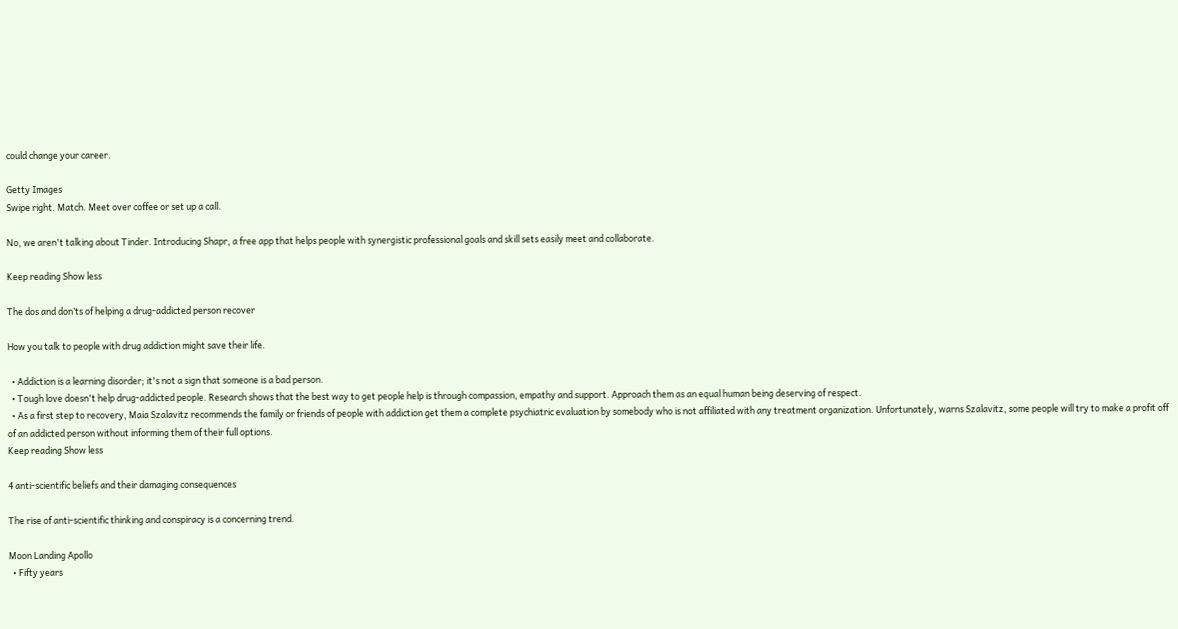could change your career.

Getty Images
Swipe right. Match. Meet over coffee or set up a call.

No, we aren't talking about Tinder. Introducing Shapr, a free app that helps people with synergistic professional goals and skill sets easily meet and collaborate.

Keep reading Show less

The dos and don’ts of helping a drug-addicted person recover

How you talk to people with drug addiction might save their life.

  • Addiction is a learning disorder; it's not a sign that someone is a bad person.
  • Tough love doesn't help drug-addicted people. Research shows that the best way to get people help is through compassion, empathy and support. Approach them as an equal human being deserving of respect.
  • As a first step to recovery, Maia Szalavitz recommends the family or friends of people with addiction get them a complete psychiatric evaluation by somebody who is not affiliated with any treatment organization. Unfortunately, warns Szalavitz, some people will try to make a profit off of an addicted person without informing them of their full options.
Keep reading Show less

4 anti-scientific beliefs and their damaging consequences

The rise of anti-scientific thinking and conspiracy is a concerning trend.

Moon Landing Apollo
  • Fifty years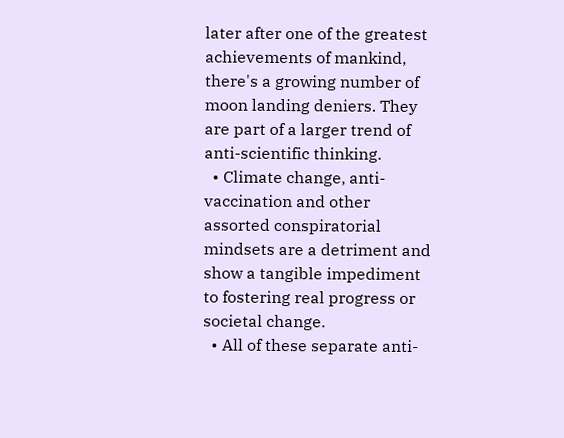later after one of the greatest achievements of mankind, there's a growing number of moon landing deniers. They are part of a larger trend of anti-scientific thinking.
  • Climate change, anti-vaccination and other assorted conspiratorial mindsets are a detriment and show a tangible impediment to fostering real progress or societal change.
  • All of these separate anti-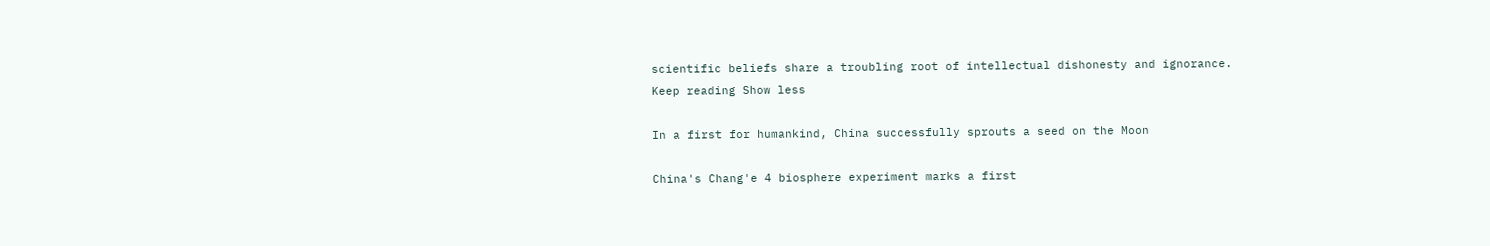scientific beliefs share a troubling root of intellectual dishonesty and ignorance.
Keep reading Show less

In a first for humankind, China successfully sprouts a seed on the Moon

China's Chang'e 4 biosphere experiment marks a first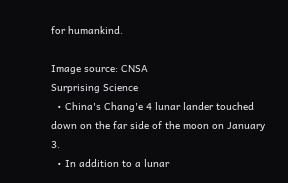for humankind.

Image source: CNSA
Surprising Science
  • China's Chang'e 4 lunar lander touched down on the far side of the moon on January 3.
  • In addition to a lunar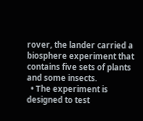rover, the lander carried a biosphere experiment that contains five sets of plants and some insects.
  • The experiment is designed to test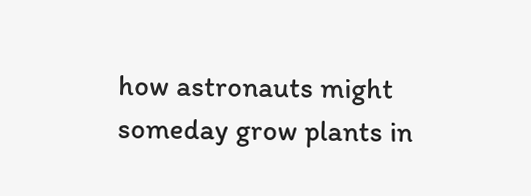how astronauts might someday grow plants in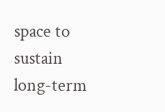space to sustain long-term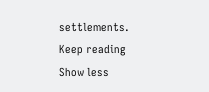settlements.
Keep reading Show less